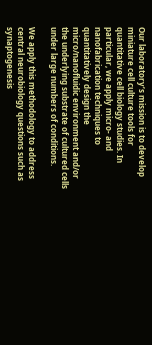Our laboratory’s mission is to develop miniature cell culture tools for quantitative cell biology studies. In particular, we apply micro- and nanofabrication techniques to quantitatively design the micro/nanofluidic environment and/or the underlying substrate of cultured cells under large numbers of conditions.

We apply this methodology to address central neurobiology questions such as synaptogenesis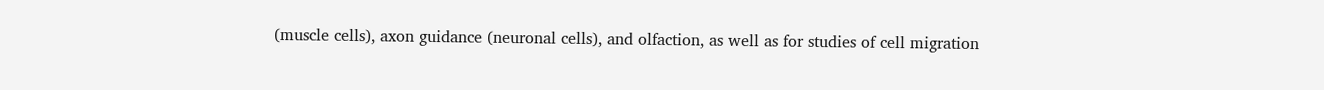(muscle cells), axon guidance (neuronal cells), and olfaction, as well as for studies of cell migration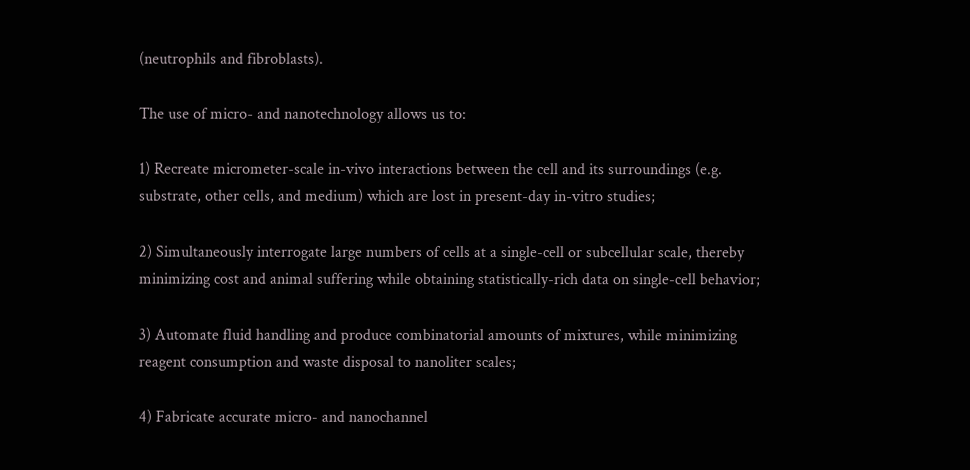(neutrophils and fibroblasts).

The use of micro- and nanotechnology allows us to:

1) Recreate micrometer-scale in-vivo interactions between the cell and its surroundings (e.g. substrate, other cells, and medium) which are lost in present-day in-vitro studies;

2) Simultaneously interrogate large numbers of cells at a single-cell or subcellular scale, thereby minimizing cost and animal suffering while obtaining statistically-rich data on single-cell behavior;

3) Automate fluid handling and produce combinatorial amounts of mixtures, while minimizing reagent consumption and waste disposal to nanoliter scales;

4) Fabricate accurate micro- and nanochannel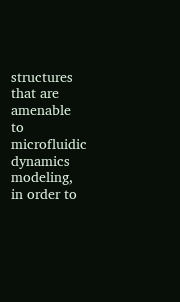structures that are amenable to microfluidic dynamics modeling, in order to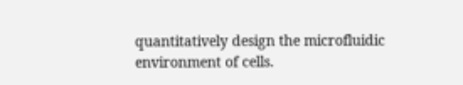quantitatively design the microfluidic environment of cells.